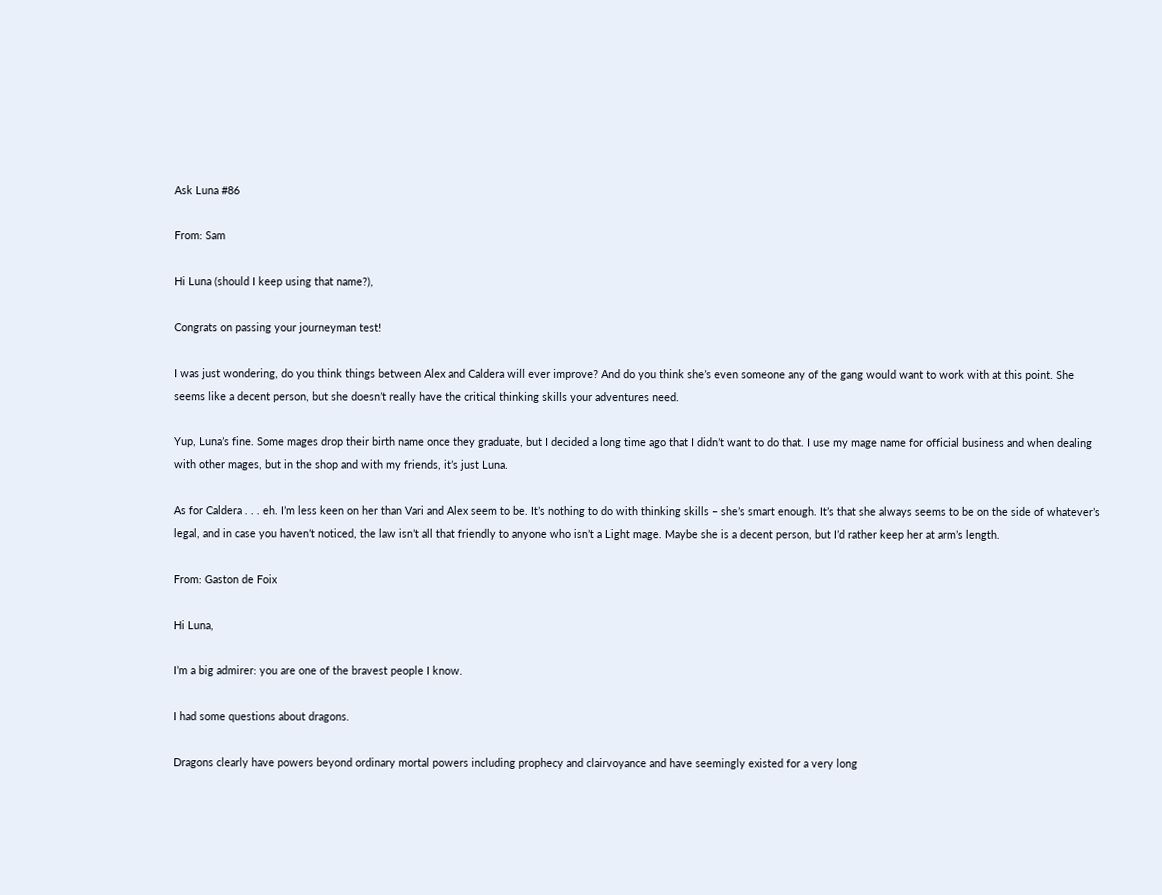Ask Luna #86

From: Sam

Hi Luna (should I keep using that name?),

Congrats on passing your journeyman test!

I was just wondering, do you think things between Alex and Caldera will ever improve? And do you think she’s even someone any of the gang would want to work with at this point. She seems like a decent person, but she doesn’t really have the critical thinking skills your adventures need.

Yup, Luna’s fine. Some mages drop their birth name once they graduate, but I decided a long time ago that I didn’t want to do that. I use my mage name for official business and when dealing with other mages, but in the shop and with my friends, it’s just Luna.

As for Caldera . . . eh. I’m less keen on her than Vari and Alex seem to be. It’s nothing to do with thinking skills – she’s smart enough. It’s that she always seems to be on the side of whatever’s legal, and in case you haven’t noticed, the law isn’t all that friendly to anyone who isn’t a Light mage. Maybe she is a decent person, but I’d rather keep her at arm’s length.

From: Gaston de Foix

Hi Luna,

I’m a big admirer: you are one of the bravest people I know.

I had some questions about dragons.

Dragons clearly have powers beyond ordinary mortal powers including prophecy and clairvoyance and have seemingly existed for a very long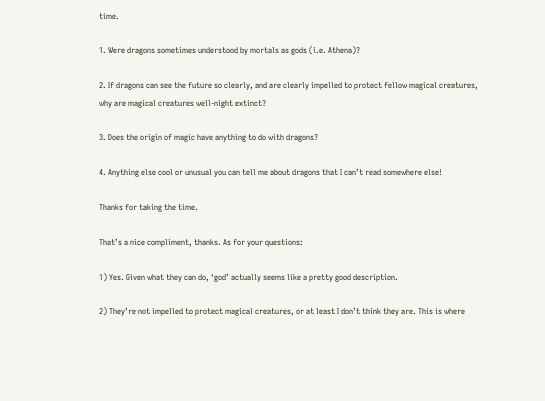time.

1. Were dragons sometimes understood by mortals as gods (i.e. Athena)?

2. If dragons can see the future so clearly, and are clearly impelled to protect fellow magical creatures, why are magical creatures well-night extinct?

3. Does the origin of magic have anything to do with dragons?

4. Anything else cool or unusual you can tell me about dragons that I can’t read somewhere else!

Thanks for taking the time.

That’s a nice compliment, thanks. As for your questions:

1) Yes. Given what they can do, ‘god’ actually seems like a pretty good description.

2) They’re not impelled to protect magical creatures, or at least I don’t think they are. This is where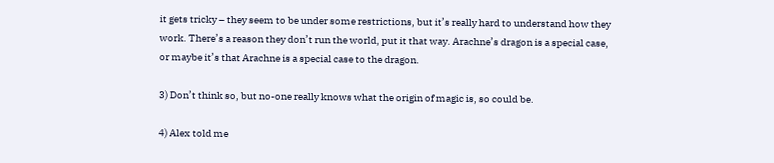it gets tricky – they seem to be under some restrictions, but it’s really hard to understand how they work. There’s a reason they don’t run the world, put it that way. Arachne’s dragon is a special case, or maybe it’s that Arachne is a special case to the dragon.

3) Don’t think so, but no-one really knows what the origin of magic is, so could be.

4) Alex told me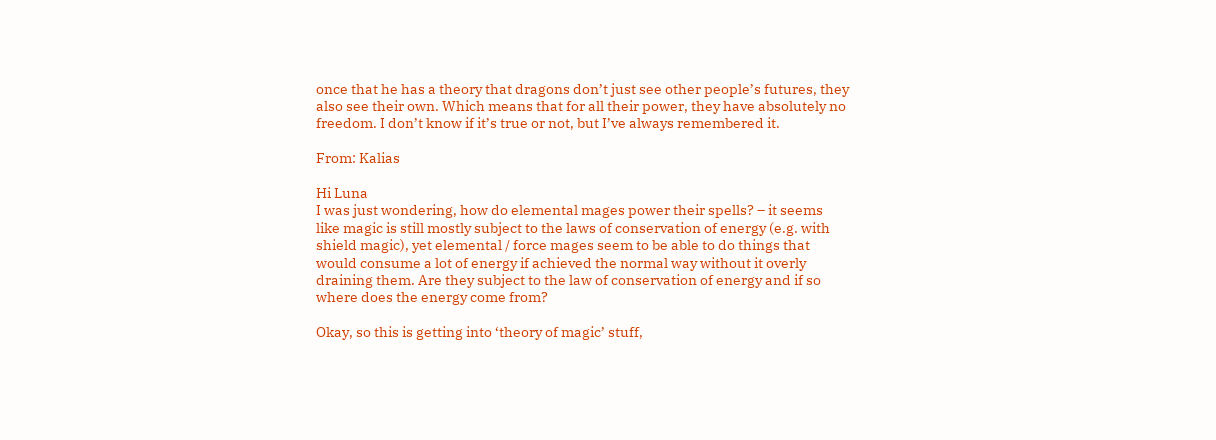once that he has a theory that dragons don’t just see other people’s futures, they also see their own. Which means that for all their power, they have absolutely no freedom. I don’t know if it’s true or not, but I’ve always remembered it.

From: Kalias

Hi Luna
I was just wondering, how do elemental mages power their spells? – it seems like magic is still mostly subject to the laws of conservation of energy (e.g. with shield magic), yet elemental / force mages seem to be able to do things that would consume a lot of energy if achieved the normal way without it overly draining them. Are they subject to the law of conservation of energy and if so where does the energy come from?

Okay, so this is getting into ‘theory of magic’ stuff,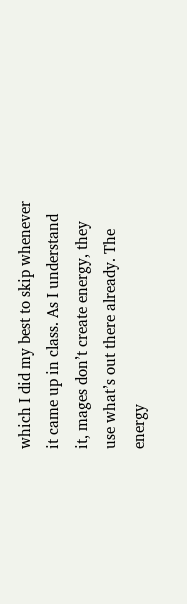which I did my best to skip whenever it came up in class. As I understand it, mages don’t create energy, they use what’s out there already. The energy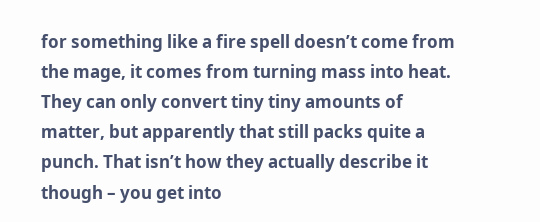for something like a fire spell doesn’t come from the mage, it comes from turning mass into heat. They can only convert tiny tiny amounts of matter, but apparently that still packs quite a punch. That isn’t how they actually describe it though – you get into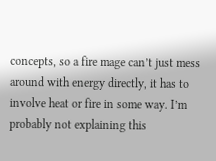concepts, so a fire mage can’t just mess around with energy directly, it has to involve heat or fire in some way. I’m probably not explaining this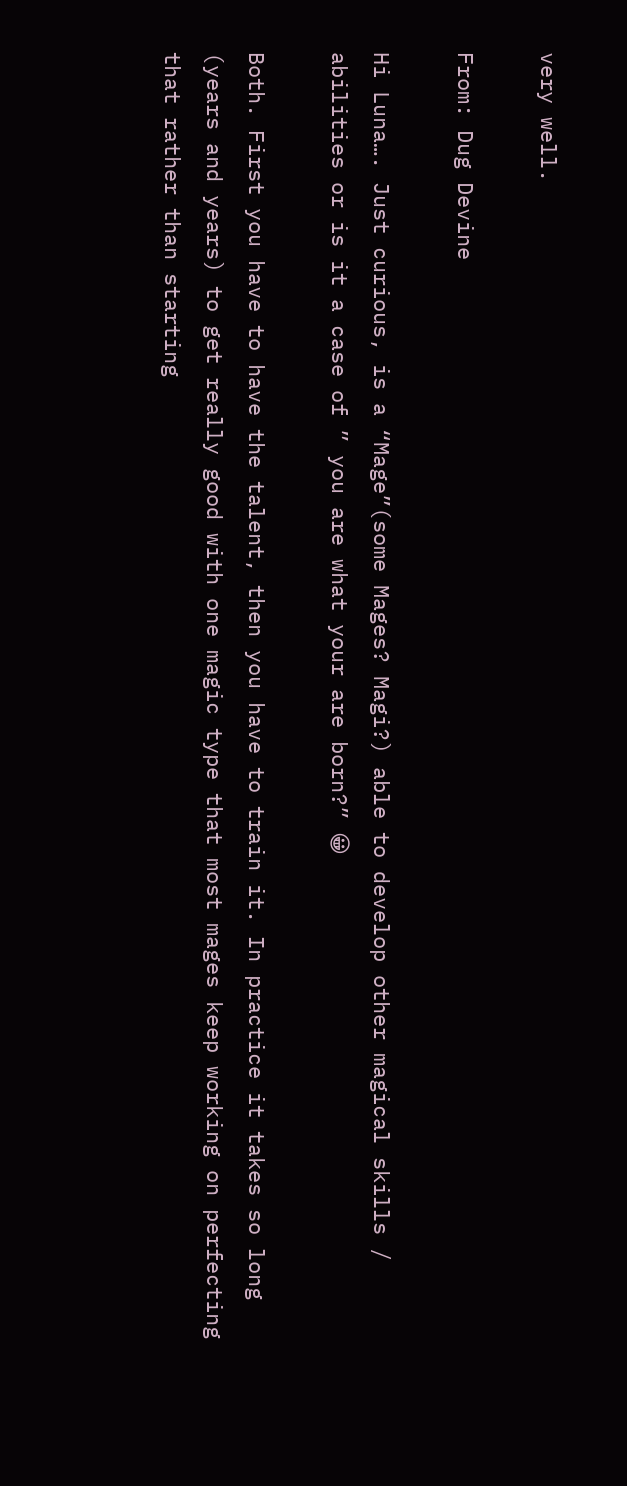very well.

From: Dug Devine

Hi Luna…. Just curious, is a “Mage”(some Mages? Magi?) able to develop other magical skills / abilities or is it a case of ” you are what your are born?” 😀

Both. First you have to have the talent, then you have to train it. In practice it takes so long (years and years) to get really good with one magic type that most mages keep working on perfecting that rather than starting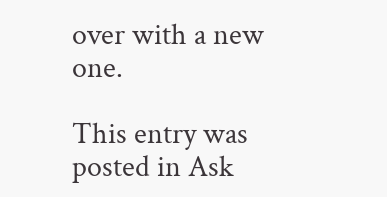over with a new one.

This entry was posted in Ask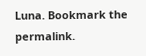Luna. Bookmark the permalink.